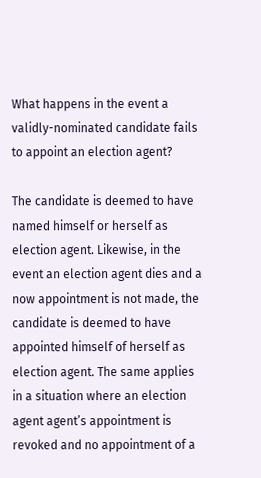What happens in the event a validly-nominated candidate fails to appoint an election agent?

The candidate is deemed to have named himself or herself as election agent. Likewise, in the event an election agent dies and a now appointment is not made, the candidate is deemed to have appointed himself of herself as election agent. The same applies in a situation where an election agent agent’s appointment is revoked and no appointment of a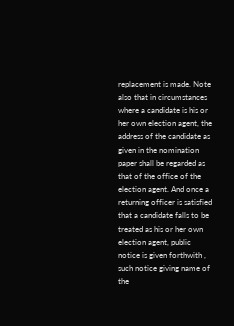replacement is made. Note also that in circumstances where a candidate is his or her own election agent, the address of the candidate as given in the nomination paper shall be regarded as that of the office of the election agent. And once a returning officer is satisfied that a candidate falls to be treated as his or her own election agent, public notice is given forthwith , such notice giving name of the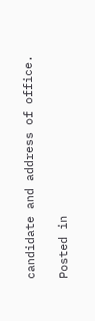candidate and address of office.

Posted in